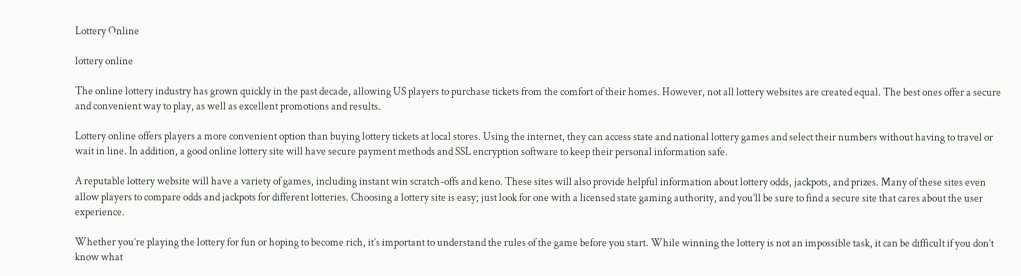Lottery Online

lottery online

The online lottery industry has grown quickly in the past decade, allowing US players to purchase tickets from the comfort of their homes. However, not all lottery websites are created equal. The best ones offer a secure and convenient way to play, as well as excellent promotions and results.

Lottery online offers players a more convenient option than buying lottery tickets at local stores. Using the internet, they can access state and national lottery games and select their numbers without having to travel or wait in line. In addition, a good online lottery site will have secure payment methods and SSL encryption software to keep their personal information safe.

A reputable lottery website will have a variety of games, including instant win scratch-offs and keno. These sites will also provide helpful information about lottery odds, jackpots, and prizes. Many of these sites even allow players to compare odds and jackpots for different lotteries. Choosing a lottery site is easy; just look for one with a licensed state gaming authority, and you’ll be sure to find a secure site that cares about the user experience.

Whether you’re playing the lottery for fun or hoping to become rich, it’s important to understand the rules of the game before you start. While winning the lottery is not an impossible task, it can be difficult if you don’t know what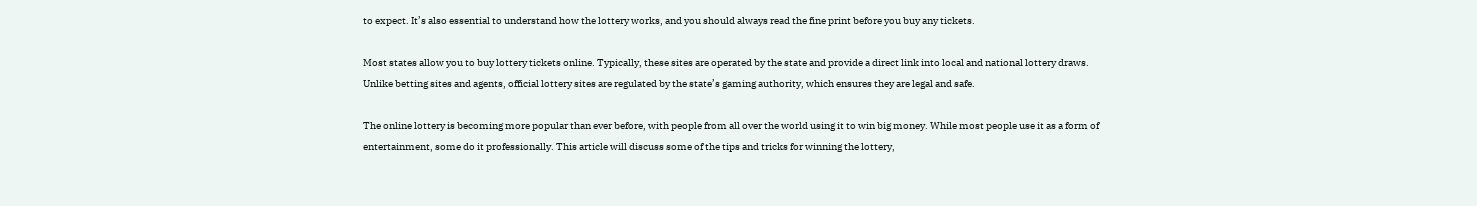to expect. It’s also essential to understand how the lottery works, and you should always read the fine print before you buy any tickets.

Most states allow you to buy lottery tickets online. Typically, these sites are operated by the state and provide a direct link into local and national lottery draws. Unlike betting sites and agents, official lottery sites are regulated by the state’s gaming authority, which ensures they are legal and safe.

The online lottery is becoming more popular than ever before, with people from all over the world using it to win big money. While most people use it as a form of entertainment, some do it professionally. This article will discuss some of the tips and tricks for winning the lottery,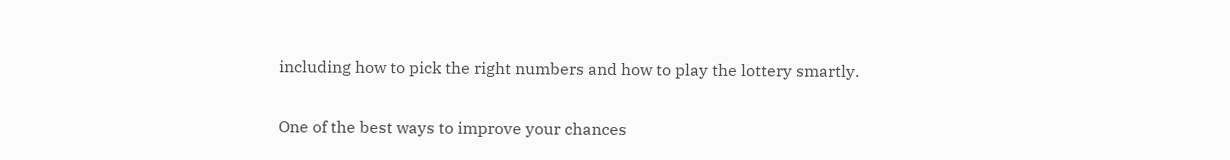including how to pick the right numbers and how to play the lottery smartly.

One of the best ways to improve your chances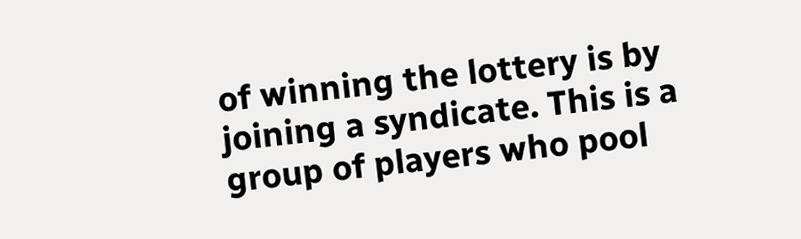of winning the lottery is by joining a syndicate. This is a group of players who pool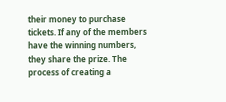their money to purchase tickets. If any of the members have the winning numbers, they share the prize. The process of creating a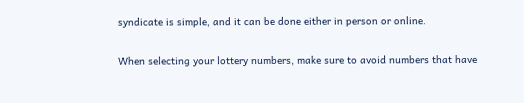syndicate is simple, and it can be done either in person or online.

When selecting your lottery numbers, make sure to avoid numbers that have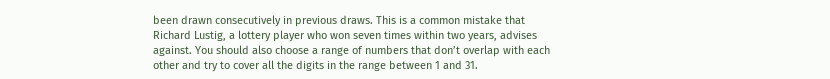been drawn consecutively in previous draws. This is a common mistake that Richard Lustig, a lottery player who won seven times within two years, advises against. You should also choose a range of numbers that don’t overlap with each other and try to cover all the digits in the range between 1 and 31.